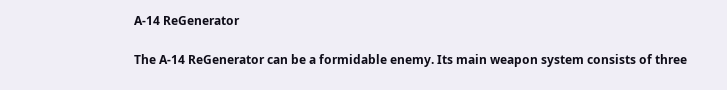A-14 ReGenerator

The A-14 ReGenerator can be a formidable enemy. Its main weapon system consists of three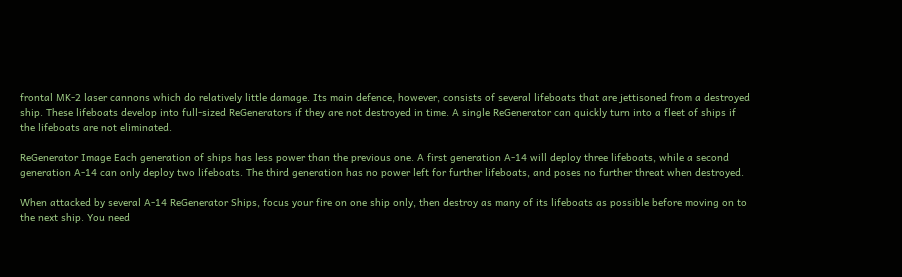frontal MK-2 laser cannons which do relatively little damage. Its main defence, however, consists of several lifeboats that are jettisoned from a destroyed ship. These lifeboats develop into full-sized ReGenerators if they are not destroyed in time. A single ReGenerator can quickly turn into a fleet of ships if the lifeboats are not eliminated.

ReGenerator Image Each generation of ships has less power than the previous one. A first generation A-14 will deploy three lifeboats, while a second generation A-14 can only deploy two lifeboats. The third generation has no power left for further lifeboats, and poses no further threat when destroyed.

When attacked by several A-14 ReGenerator Ships, focus your fire on one ship only, then destroy as many of its lifeboats as possible before moving on to the next ship. You need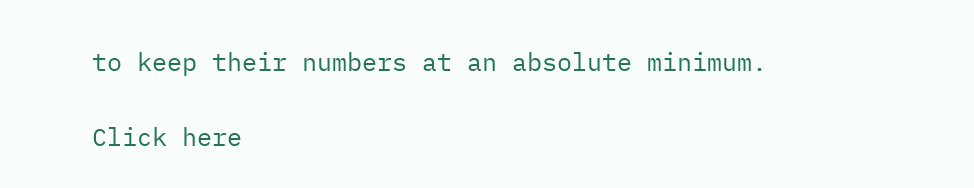to keep their numbers at an absolute minimum.

Click here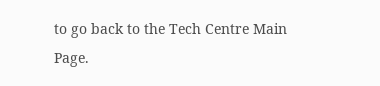to go back to the Tech Centre Main Page.